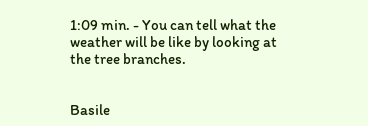1:09 min. - You can tell what the weather will be like by looking at the tree branches.


Basile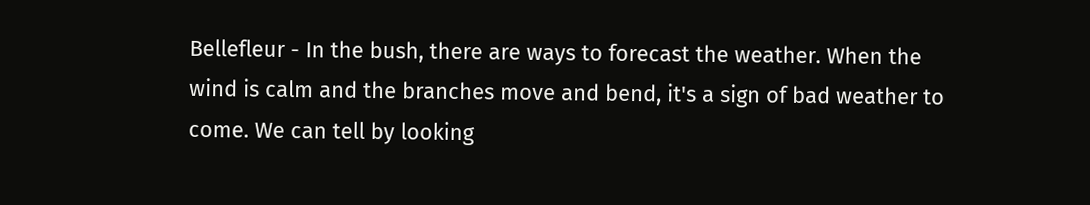Bellefleur - In the bush, there are ways to forecast the weather. When the wind is calm and the branches move and bend, it's a sign of bad weather to come. We can tell by looking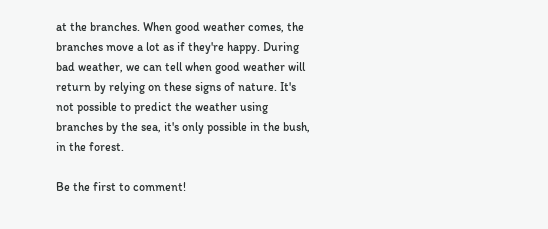at the branches. When good weather comes, the branches move a lot as if they're happy. During bad weather, we can tell when good weather will return by relying on these signs of nature. It's not possible to predict the weather using branches by the sea, it's only possible in the bush, in the forest.

Be the first to comment!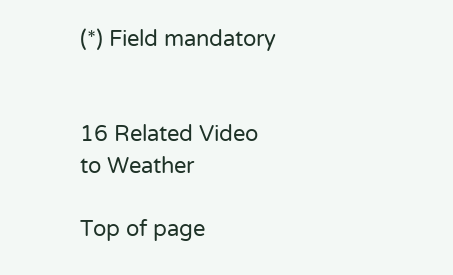(*) Field mandatory


16 Related Video to Weather

Top of page